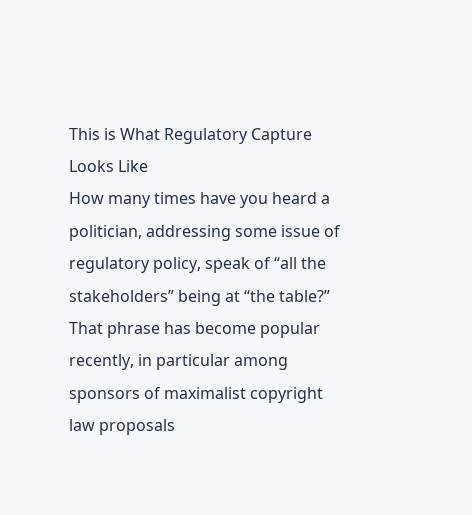This is What Regulatory Capture Looks Like
How many times have you heard a politician, addressing some issue of regulatory policy, speak of “all the stakeholders” being at “the table?” That phrase has become popular recently, in particular among sponsors of maximalist copyright law proposals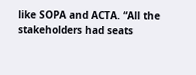like SOPA and ACTA. “All the stakeholders had seats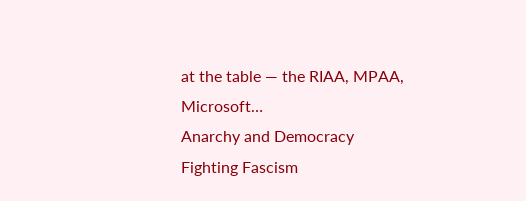at the table — the RIAA, MPAA, Microsoft…
Anarchy and Democracy
Fighting Fascism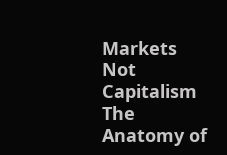Markets Not Capitalism
The Anatomy of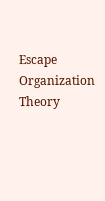Escape
Organization Theory